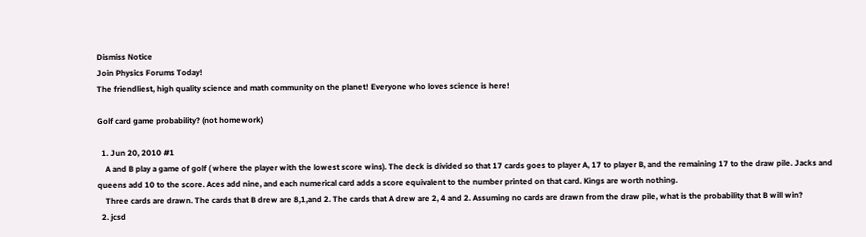Dismiss Notice
Join Physics Forums Today!
The friendliest, high quality science and math community on the planet! Everyone who loves science is here!

Golf card game probability? (not homework)

  1. Jun 20, 2010 #1
    A and B play a game of golf ( where the player with the lowest score wins). The deck is divided so that 17 cards goes to player A, 17 to player B, and the remaining 17 to the draw pile. Jacks and queens add 10 to the score. Aces add nine, and each numerical card adds a score equivalent to the number printed on that card. Kings are worth nothing.
    Three cards are drawn. The cards that B drew are 8,1,and 2. The cards that A drew are 2, 4 and 2. Assuming no cards are drawn from the draw pile, what is the probability that B will win?
  2. jcsd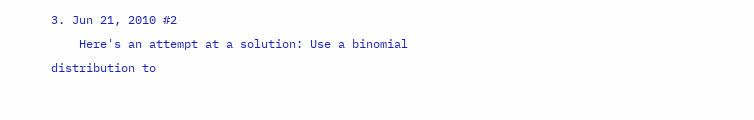3. Jun 21, 2010 #2
    Here's an attempt at a solution: Use a binomial distribution to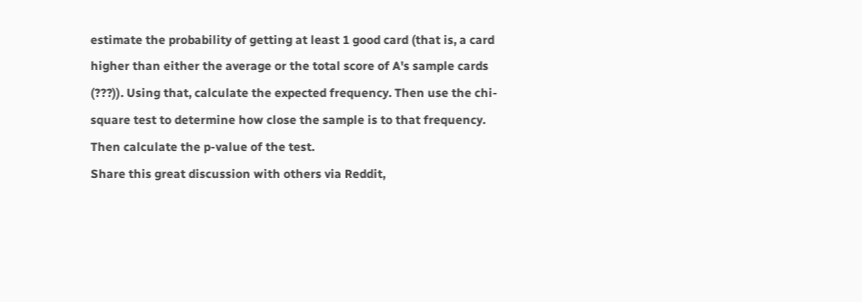estimate the probability of getting at least 1 good card (that is, a card higher than either the average or the total score of A's sample cards (???)). Using that, calculate the expected frequency. Then use the chi-square test to determine how close the sample is to that frequency. Then calculate the p-value of the test.
Share this great discussion with others via Reddit,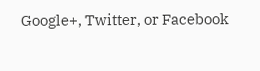Google+, Twitter, or Facebook